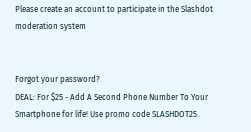Please create an account to participate in the Slashdot moderation system


Forgot your password?
DEAL: For $25 - Add A Second Phone Number To Your Smartphone for life! Use promo code SLASHDOT25.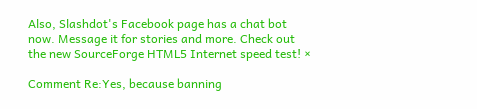Also, Slashdot's Facebook page has a chat bot now. Message it for stories and more. Check out the new SourceForge HTML5 Internet speed test! ×

Comment Re:Yes, because banning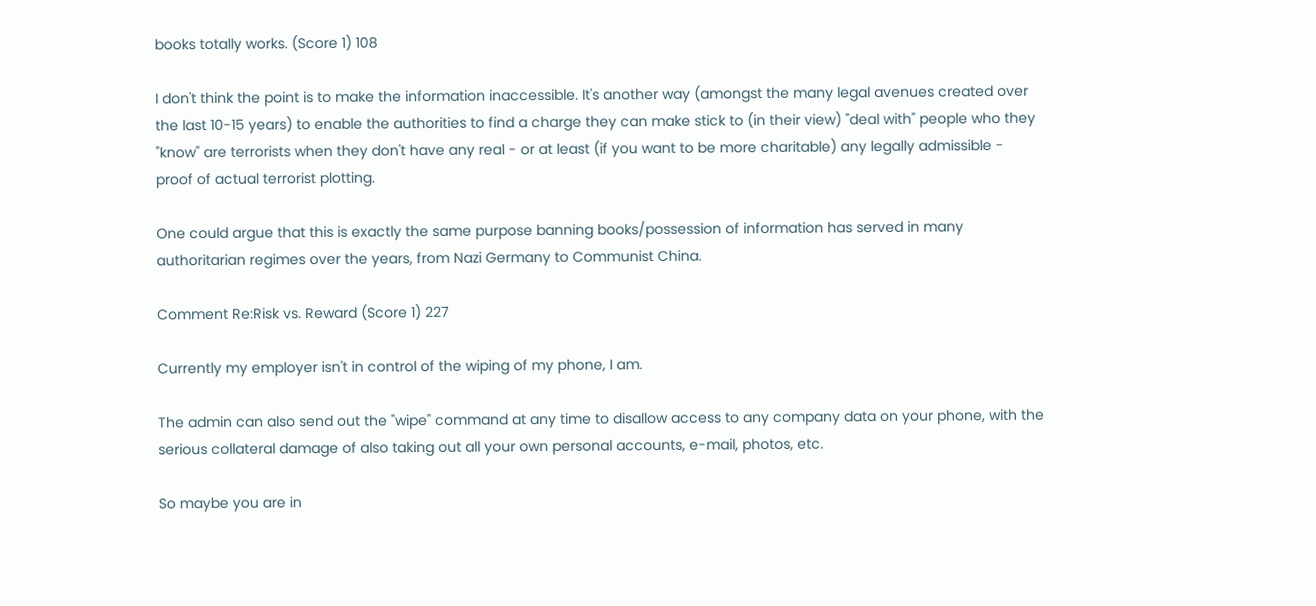books totally works. (Score 1) 108

I don't think the point is to make the information inaccessible. It's another way (amongst the many legal avenues created over the last 10-15 years) to enable the authorities to find a charge they can make stick to (in their view) "deal with" people who they "know" are terrorists when they don't have any real - or at least (if you want to be more charitable) any legally admissible - proof of actual terrorist plotting.

One could argue that this is exactly the same purpose banning books/possession of information has served in many authoritarian regimes over the years, from Nazi Germany to Communist China.

Comment Re:Risk vs. Reward (Score 1) 227

Currently my employer isn't in control of the wiping of my phone, I am.

The admin can also send out the "wipe" command at any time to disallow access to any company data on your phone, with the serious collateral damage of also taking out all your own personal accounts, e-mail, photos, etc.

So maybe you are in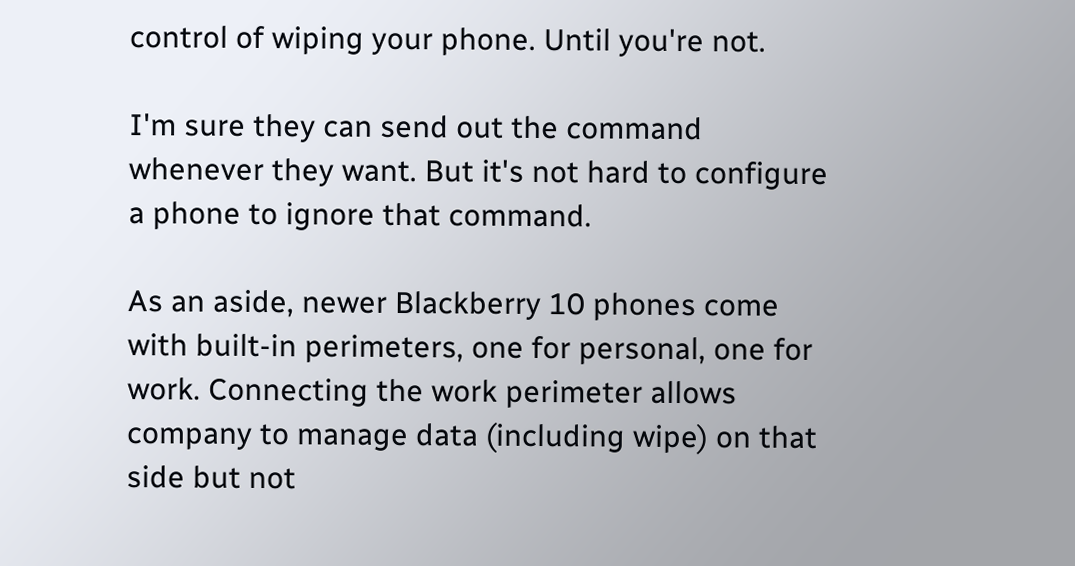control of wiping your phone. Until you're not.

I'm sure they can send out the command whenever they want. But it's not hard to configure a phone to ignore that command.

As an aside, newer Blackberry 10 phones come with built-in perimeters, one for personal, one for work. Connecting the work perimeter allows company to manage data (including wipe) on that side but not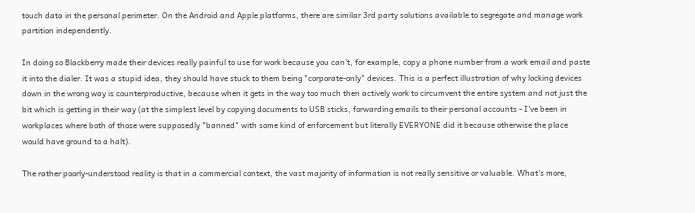touch data in the personal perimeter. On the Android and Apple platforms, there are similar 3rd party solutions available to segregate and manage work partition independently.

In doing so Blackberry made their devices really painful to use for work because you can't, for example, copy a phone number from a work email and paste it into the dialer. It was a stupid idea, they should have stuck to them being "corporate-only" devices. This is a perfect illustration of why locking devices down in the wrong way is counterproductive, because when it gets in the way too much then actively work to circumvent the entire system and not just the bit which is getting in their way (at the simplest level by copying documents to USB sticks, forwarding emails to their personal accounts - I've been in workplaces where both of those were supposedly "banned" with some kind of enforcement but literally EVERYONE did it because otherwise the place would have ground to a halt).

The rather poorly-understood reality is that in a commercial context, the vast majority of information is not really sensitive or valuable. What's more,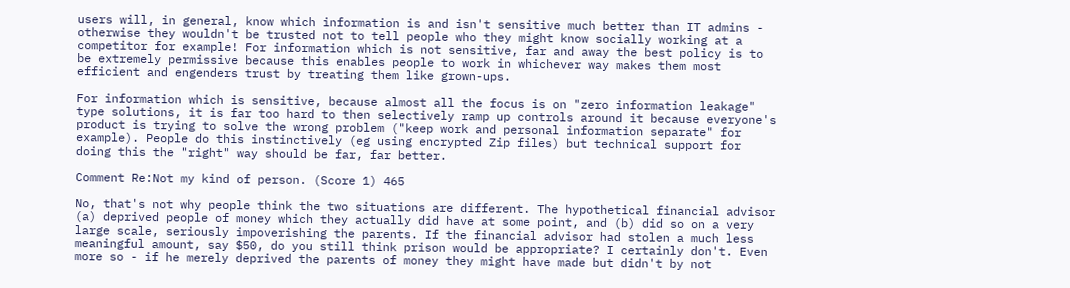users will, in general, know which information is and isn't sensitive much better than IT admins - otherwise they wouldn't be trusted not to tell people who they might know socially working at a competitor for example! For information which is not sensitive, far and away the best policy is to be extremely permissive because this enables people to work in whichever way makes them most efficient and engenders trust by treating them like grown-ups.

For information which is sensitive, because almost all the focus is on "zero information leakage" type solutions, it is far too hard to then selectively ramp up controls around it because everyone's product is trying to solve the wrong problem ("keep work and personal information separate" for example). People do this instinctively (eg using encrypted Zip files) but technical support for doing this the "right" way should be far, far better.

Comment Re:Not my kind of person. (Score 1) 465

No, that's not why people think the two situations are different. The hypothetical financial advisor (a) deprived people of money which they actually did have at some point, and (b) did so on a very large scale, seriously impoverishing the parents. If the financial advisor had stolen a much less meaningful amount, say $50, do you still think prison would be appropriate? I certainly don't. Even more so - if he merely deprived the parents of money they might have made but didn't by not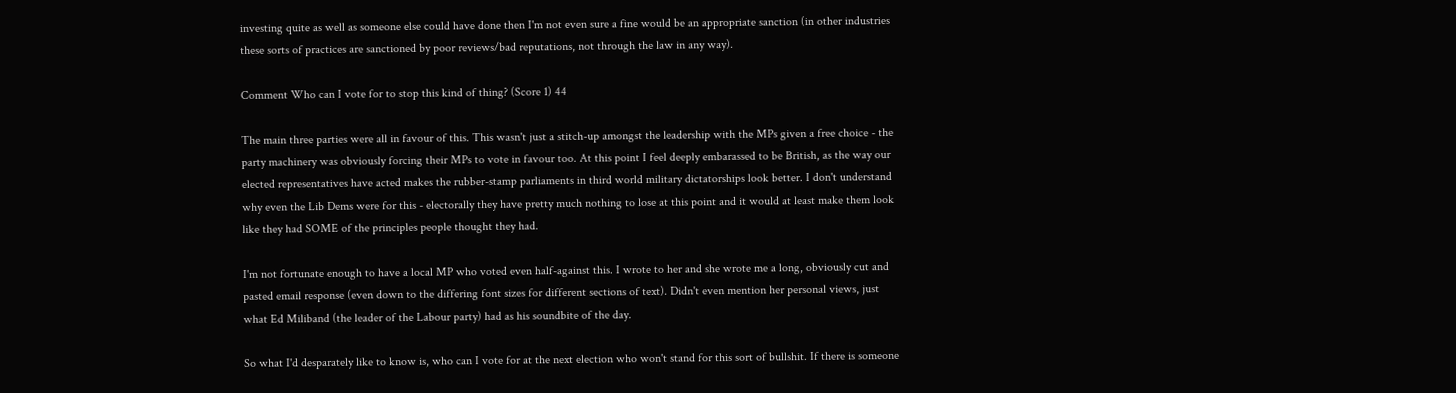investing quite as well as someone else could have done then I'm not even sure a fine would be an appropriate sanction (in other industries these sorts of practices are sanctioned by poor reviews/bad reputations, not through the law in any way).

Comment Who can I vote for to stop this kind of thing? (Score 1) 44

The main three parties were all in favour of this. This wasn't just a stitch-up amongst the leadership with the MPs given a free choice - the party machinery was obviously forcing their MPs to vote in favour too. At this point I feel deeply embarassed to be British, as the way our elected representatives have acted makes the rubber-stamp parliaments in third world military dictatorships look better. I don't understand why even the Lib Dems were for this - electorally they have pretty much nothing to lose at this point and it would at least make them look like they had SOME of the principles people thought they had.

I'm not fortunate enough to have a local MP who voted even half-against this. I wrote to her and she wrote me a long, obviously cut and pasted email response (even down to the differing font sizes for different sections of text). Didn't even mention her personal views, just what Ed Miliband (the leader of the Labour party) had as his soundbite of the day.

So what I'd desparately like to know is, who can I vote for at the next election who won't stand for this sort of bullshit. If there is someone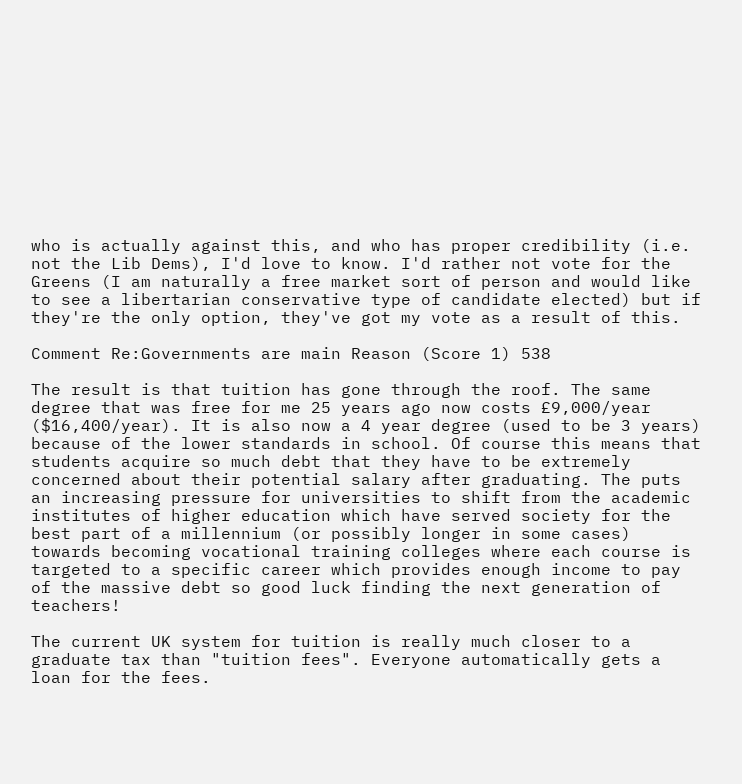who is actually against this, and who has proper credibility (i.e. not the Lib Dems), I'd love to know. I'd rather not vote for the Greens (I am naturally a free market sort of person and would like to see a libertarian conservative type of candidate elected) but if they're the only option, they've got my vote as a result of this.

Comment Re:Governments are main Reason (Score 1) 538

The result is that tuition has gone through the roof. The same degree that was free for me 25 years ago now costs £9,000/year ($16,400/year). It is also now a 4 year degree (used to be 3 years) because of the lower standards in school. Of course this means that students acquire so much debt that they have to be extremely concerned about their potential salary after graduating. The puts an increasing pressure for universities to shift from the academic institutes of higher education which have served society for the best part of a millennium (or possibly longer in some cases) towards becoming vocational training colleges where each course is targeted to a specific career which provides enough income to pay of the massive debt so good luck finding the next generation of teachers!

The current UK system for tuition is really much closer to a graduate tax than "tuition fees". Everyone automatically gets a loan for the fees.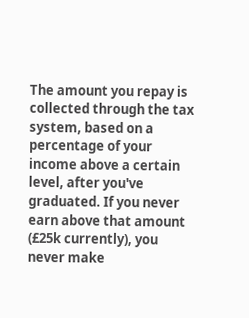The amount you repay is collected through the tax system, based on a percentage of your income above a certain level, after you've graduated. If you never earn above that amount (£25k currently), you never make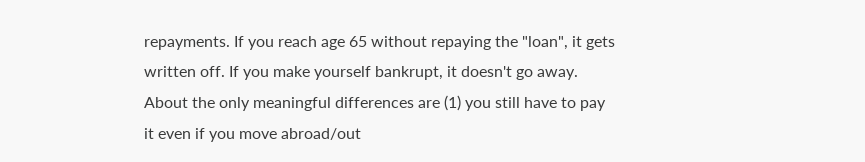repayments. If you reach age 65 without repaying the "loan", it gets written off. If you make yourself bankrupt, it doesn't go away. About the only meaningful differences are (1) you still have to pay it even if you move abroad/out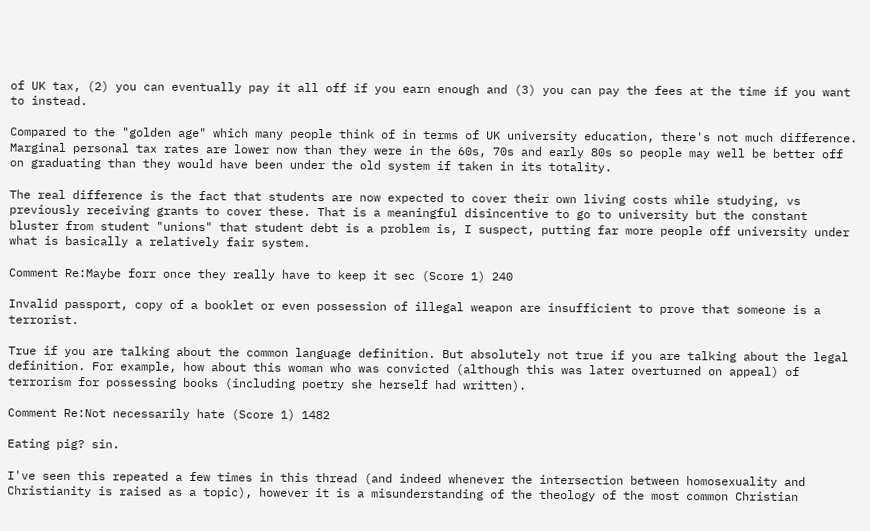of UK tax, (2) you can eventually pay it all off if you earn enough and (3) you can pay the fees at the time if you want to instead.

Compared to the "golden age" which many people think of in terms of UK university education, there's not much difference. Marginal personal tax rates are lower now than they were in the 60s, 70s and early 80s so people may well be better off on graduating than they would have been under the old system if taken in its totality.

The real difference is the fact that students are now expected to cover their own living costs while studying, vs previously receiving grants to cover these. That is a meaningful disincentive to go to university but the constant bluster from student "unions" that student debt is a problem is, I suspect, putting far more people off university under what is basically a relatively fair system.

Comment Re:Maybe forr once they really have to keep it sec (Score 1) 240

Invalid passport, copy of a booklet or even possession of illegal weapon are insufficient to prove that someone is a terrorist.

True if you are talking about the common language definition. But absolutely not true if you are talking about the legal definition. For example, how about this woman who was convicted (although this was later overturned on appeal) of terrorism for possessing books (including poetry she herself had written).

Comment Re:Not necessarily hate (Score 1) 1482

Eating pig? sin.

I've seen this repeated a few times in this thread (and indeed whenever the intersection between homosexuality and Christianity is raised as a topic), however it is a misunderstanding of the theology of the most common Christian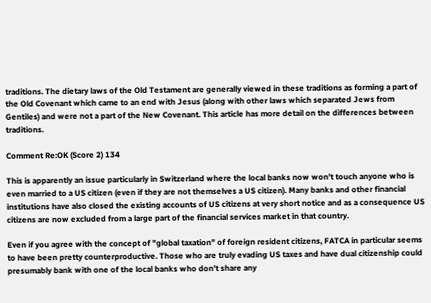traditions. The dietary laws of the Old Testament are generally viewed in these traditions as forming a part of the Old Covenant which came to an end with Jesus (along with other laws which separated Jews from Gentiles) and were not a part of the New Covenant. This article has more detail on the differences between traditions.

Comment Re:OK (Score 2) 134

This is apparently an issue particularly in Switzerland where the local banks now won't touch anyone who is even married to a US citizen (even if they are not themselves a US citizen). Many banks and other financial institutions have also closed the existing accounts of US citizens at very short notice and as a consequence US citizens are now excluded from a large part of the financial services market in that country.

Even if you agree with the concept of "global taxation" of foreign resident citizens, FATCA in particular seems to have been pretty counterproductive. Those who are truly evading US taxes and have dual citizenship could presumably bank with one of the local banks who don't share any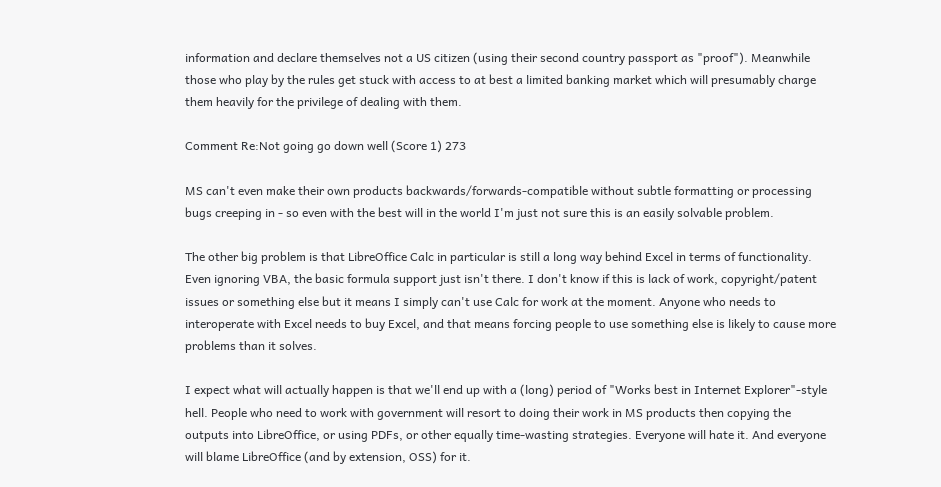information and declare themselves not a US citizen (using their second country passport as "proof"). Meanwhile those who play by the rules get stuck with access to at best a limited banking market which will presumably charge them heavily for the privilege of dealing with them.

Comment Re:Not going go down well (Score 1) 273

MS can't even make their own products backwards/forwards-compatible without subtle formatting or processing bugs creeping in - so even with the best will in the world I'm just not sure this is an easily solvable problem.

The other big problem is that LibreOffice Calc in particular is still a long way behind Excel in terms of functionality. Even ignoring VBA, the basic formula support just isn't there. I don't know if this is lack of work, copyright/patent issues or something else but it means I simply can't use Calc for work at the moment. Anyone who needs to interoperate with Excel needs to buy Excel, and that means forcing people to use something else is likely to cause more problems than it solves.

I expect what will actually happen is that we'll end up with a (long) period of "Works best in Internet Explorer"-style hell. People who need to work with government will resort to doing their work in MS products then copying the outputs into LibreOffice, or using PDFs, or other equally time-wasting strategies. Everyone will hate it. And everyone will blame LibreOffice (and by extension, OSS) for it.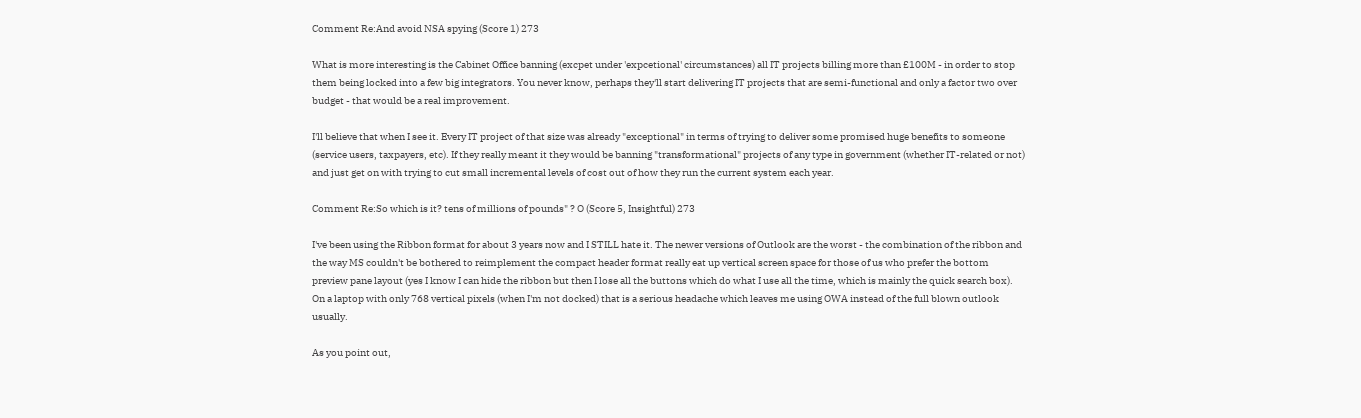Comment Re:And avoid NSA spying (Score 1) 273

What is more interesting is the Cabinet Office banning (excpet under 'expcetional' circumstances) all IT projects billing more than £100M - in order to stop them being locked into a few big integrators. You never know, perhaps they'll start delivering IT projects that are semi-functional and only a factor two over budget - that would be a real improvement.

I'll believe that when I see it. Every IT project of that size was already "exceptional" in terms of trying to deliver some promised huge benefits to someone (service users, taxpayers, etc). If they really meant it they would be banning "transformational" projects of any type in government (whether IT-related or not) and just get on with trying to cut small incremental levels of cost out of how they run the current system each year.

Comment Re:So which is it? tens of millions of pounds" ? O (Score 5, Insightful) 273

I've been using the Ribbon format for about 3 years now and I STILL hate it. The newer versions of Outlook are the worst - the combination of the ribbon and the way MS couldn't be bothered to reimplement the compact header format really eat up vertical screen space for those of us who prefer the bottom preview pane layout (yes I know I can hide the ribbon but then I lose all the buttons which do what I use all the time, which is mainly the quick search box). On a laptop with only 768 vertical pixels (when I'm not docked) that is a serious headache which leaves me using OWA instead of the full blown outlook usually.

As you point out,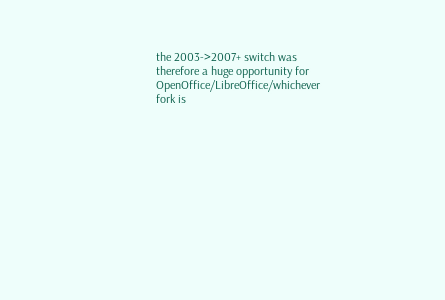the 2003->2007+ switch was therefore a huge opportunity for OpenOffice/LibreOffice/whichever fork is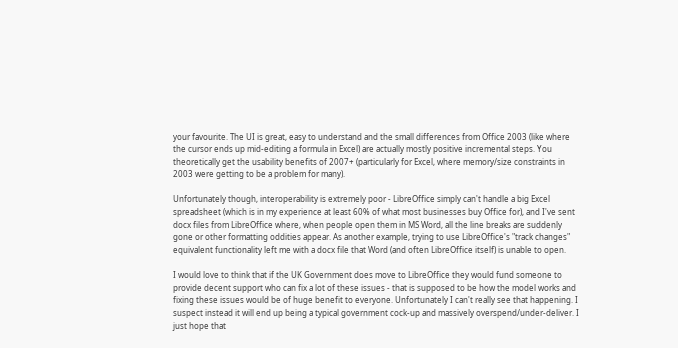your favourite. The UI is great, easy to understand and the small differences from Office 2003 (like where the cursor ends up mid-editing a formula in Excel) are actually mostly positive incremental steps. You theoretically get the usability benefits of 2007+ (particularly for Excel, where memory/size constraints in 2003 were getting to be a problem for many).

Unfortunately though, interoperability is extremely poor - LibreOffice simply can't handle a big Excel spreadsheet (which is in my experience at least 60% of what most businesses buy Office for), and I've sent docx files from LibreOffice where, when people open them in MS Word, all the line breaks are suddenly gone or other formatting oddities appear. As another example, trying to use LibreOffice's "track changes" equivalent functionality left me with a docx file that Word (and often LibreOffice itself) is unable to open.

I would love to think that if the UK Government does move to LibreOffice they would fund someone to provide decent support who can fix a lot of these issues - that is supposed to be how the model works and fixing these issues would be of huge benefit to everyone. Unfortunately I can't really see that happening. I suspect instead it will end up being a typical government cock-up and massively overspend/under-deliver. I just hope that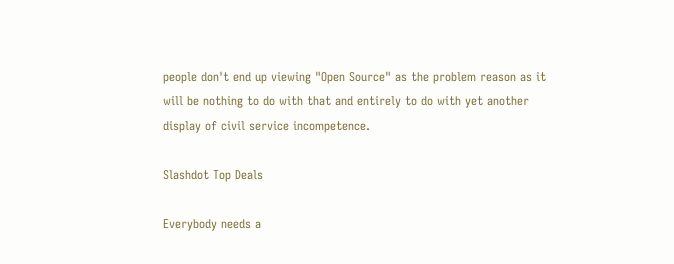people don't end up viewing "Open Source" as the problem reason as it will be nothing to do with that and entirely to do with yet another display of civil service incompetence.

Slashdot Top Deals

Everybody needs a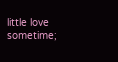little love sometime;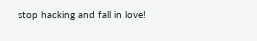stop hacking and fall in love!